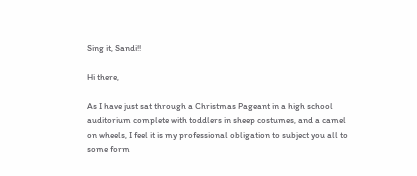Sing it, Sandi!!

Hi there,

As I have just sat through a Christmas Pageant in a high school auditorium complete with toddlers in sheep costumes, and a camel on wheels, I feel it is my professional obligation to subject you all to some form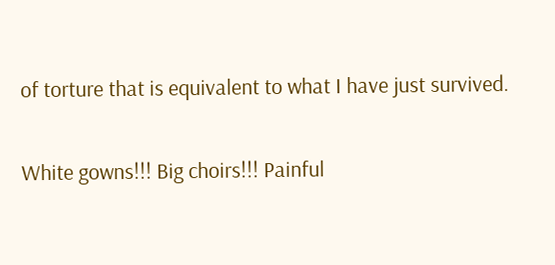of torture that is equivalent to what I have just survived.

White gowns!!! Big choirs!!! Painful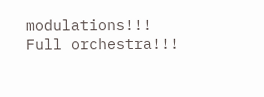modulations!!! Full orchestra!!!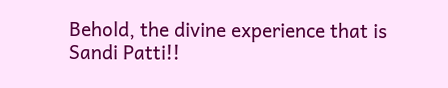Behold, the divine experience that is Sandi Patti!!